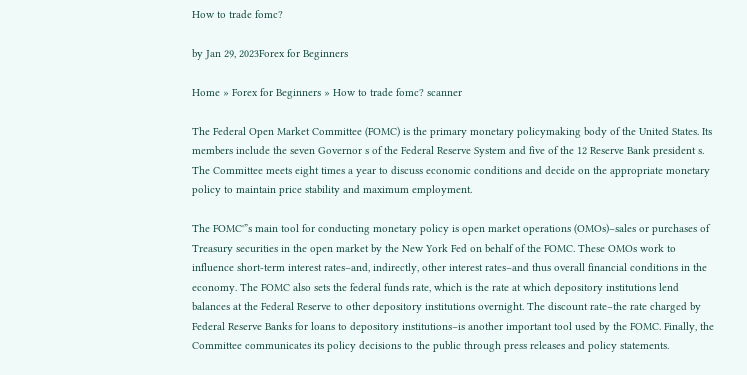How to trade fomc?

by Jan 29, 2023Forex for Beginners

Home » Forex for Beginners » How to trade fomc? scanner

The Federal Open Market Committee (FOMC) is the primary monetary policymaking body of the United States. Its members include the seven Governor s of the Federal Reserve System and five of the 12 Reserve Bank president s. The Committee meets eight times a year to discuss economic conditions and decide on the appropriate monetary policy to maintain price stability and maximum employment.

The FOMC'”s main tool for conducting monetary policy is open market operations (OMOs)–sales or purchases of Treasury securities in the open market by the New York Fed on behalf of the FOMC. These OMOs work to influence short-term interest rates–and, indirectly, other interest rates–and thus overall financial conditions in the economy. The FOMC also sets the federal funds rate, which is the rate at which depository institutions lend balances at the Federal Reserve to other depository institutions overnight. The discount rate–the rate charged by Federal Reserve Banks for loans to depository institutions–is another important tool used by the FOMC. Finally, the Committee communicates its policy decisions to the public through press releases and policy statements.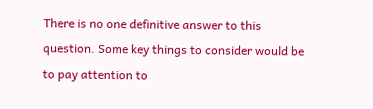There is no one definitive answer to this question. Some key things to consider would be to pay attention to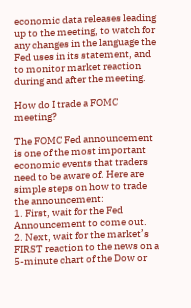economic data releases leading up to the meeting, to watch for any changes in the language the Fed uses in its statement, and to monitor market reaction during and after the meeting.

How do I trade a FOMC meeting?

The FOMC Fed announcement is one of the most important economic events that traders need to be aware of. Here are simple steps on how to trade the announcement:
1. First, wait for the Fed Announcement to come out.
2. Next, wait for the market’s FIRST reaction to the news on a 5-minute chart of the Dow or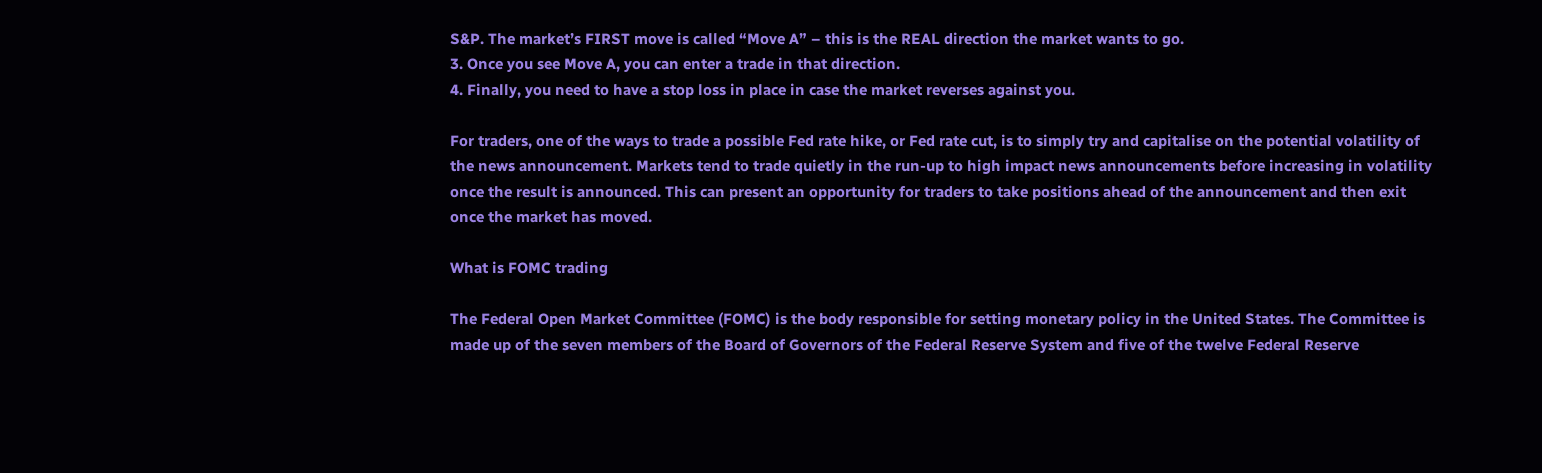S&P. The market’s FIRST move is called “Move A” – this is the REAL direction the market wants to go.
3. Once you see Move A, you can enter a trade in that direction.
4. Finally, you need to have a stop loss in place in case the market reverses against you.

For traders, one of the ways to trade a possible Fed rate hike, or Fed rate cut, is to simply try and capitalise on the potential volatility of the news announcement. Markets tend to trade quietly in the run-up to high impact news announcements before increasing in volatility once the result is announced. This can present an opportunity for traders to take positions ahead of the announcement and then exit once the market has moved.

What is FOMC trading

The Federal Open Market Committee (FOMC) is the body responsible for setting monetary policy in the United States. The Committee is made up of the seven members of the Board of Governors of the Federal Reserve System and five of the twelve Federal Reserve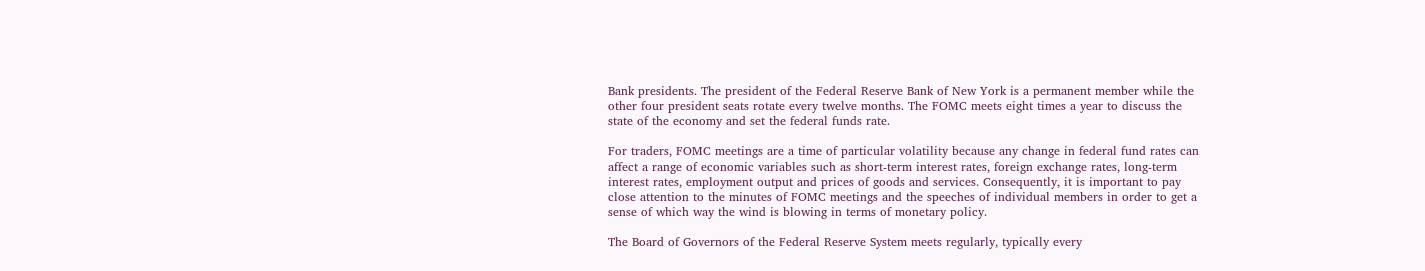Bank presidents. The president of the Federal Reserve Bank of New York is a permanent member while the other four president seats rotate every twelve months. The FOMC meets eight times a year to discuss the state of the economy and set the federal funds rate.

For traders, FOMC meetings are a time of particular volatility because any change in federal fund rates can affect a range of economic variables such as short-term interest rates, foreign exchange rates, long-term interest rates, employment output and prices of goods and services. Consequently, it is important to pay close attention to the minutes of FOMC meetings and the speeches of individual members in order to get a sense of which way the wind is blowing in terms of monetary policy.

The Board of Governors of the Federal Reserve System meets regularly, typically every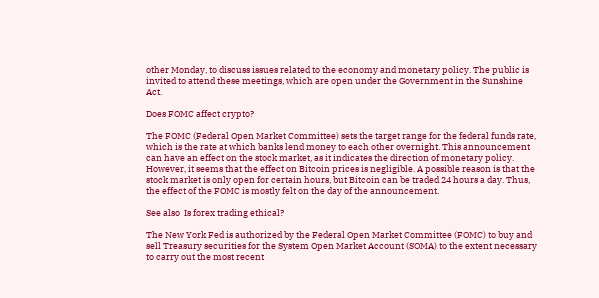other Monday, to discuss issues related to the economy and monetary policy. The public is invited to attend these meetings, which are open under the Government in the Sunshine Act.

Does FOMC affect crypto?

The FOMC (Federal Open Market Committee) sets the target range for the federal funds rate, which is the rate at which banks lend money to each other overnight. This announcement can have an effect on the stock market, as it indicates the direction of monetary policy. However, it seems that the effect on Bitcoin prices is negligible. A possible reason is that the stock market is only open for certain hours, but Bitcoin can be traded 24 hours a day. Thus, the effect of the FOMC is mostly felt on the day of the announcement.

See also  Is forex trading ethical?

The New York Fed is authorized by the Federal Open Market Committee (FOMC) to buy and sell Treasury securities for the System Open Market Account (SOMA) to the extent necessary to carry out the most recent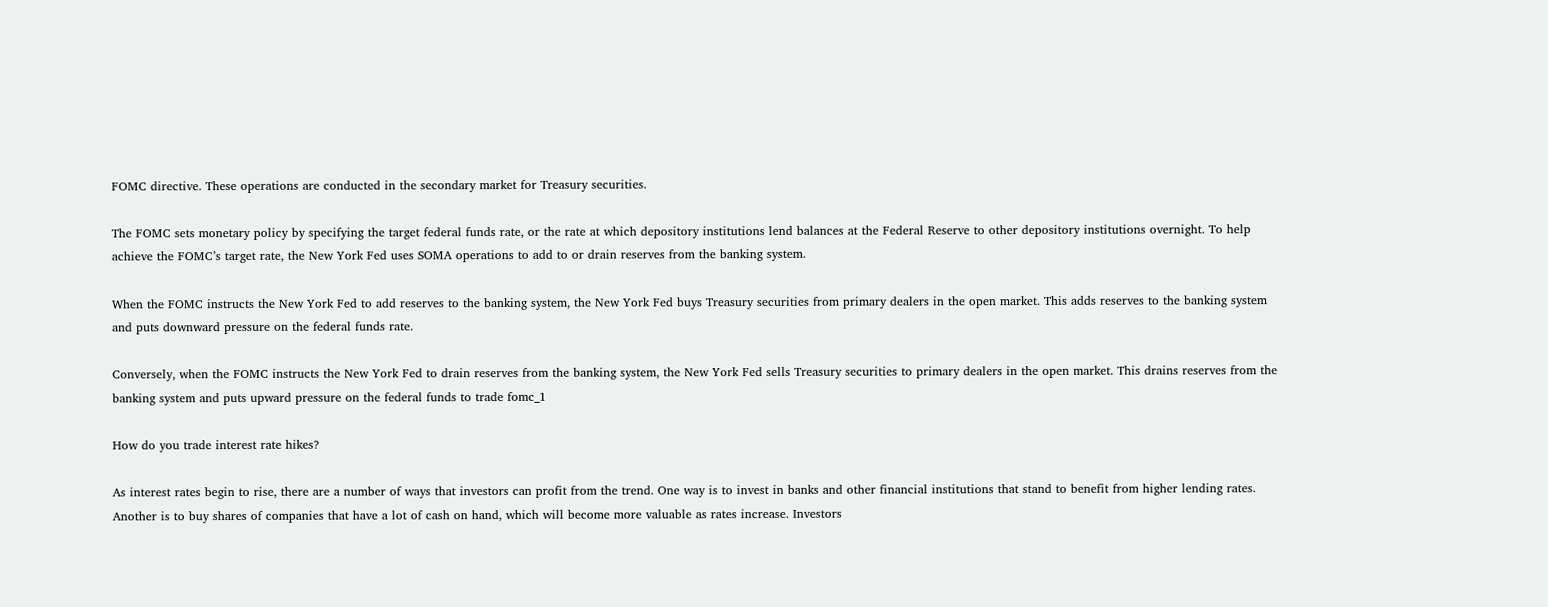FOMC directive. These operations are conducted in the secondary market for Treasury securities.

The FOMC sets monetary policy by specifying the target federal funds rate, or the rate at which depository institutions lend balances at the Federal Reserve to other depository institutions overnight. To help achieve the FOMC’s target rate, the New York Fed uses SOMA operations to add to or drain reserves from the banking system.

When the FOMC instructs the New York Fed to add reserves to the banking system, the New York Fed buys Treasury securities from primary dealers in the open market. This adds reserves to the banking system and puts downward pressure on the federal funds rate.

Conversely, when the FOMC instructs the New York Fed to drain reserves from the banking system, the New York Fed sells Treasury securities to primary dealers in the open market. This drains reserves from the banking system and puts upward pressure on the federal funds to trade fomc_1

How do you trade interest rate hikes?

As interest rates begin to rise, there are a number of ways that investors can profit from the trend. One way is to invest in banks and other financial institutions that stand to benefit from higher lending rates. Another is to buy shares of companies that have a lot of cash on hand, which will become more valuable as rates increase. Investors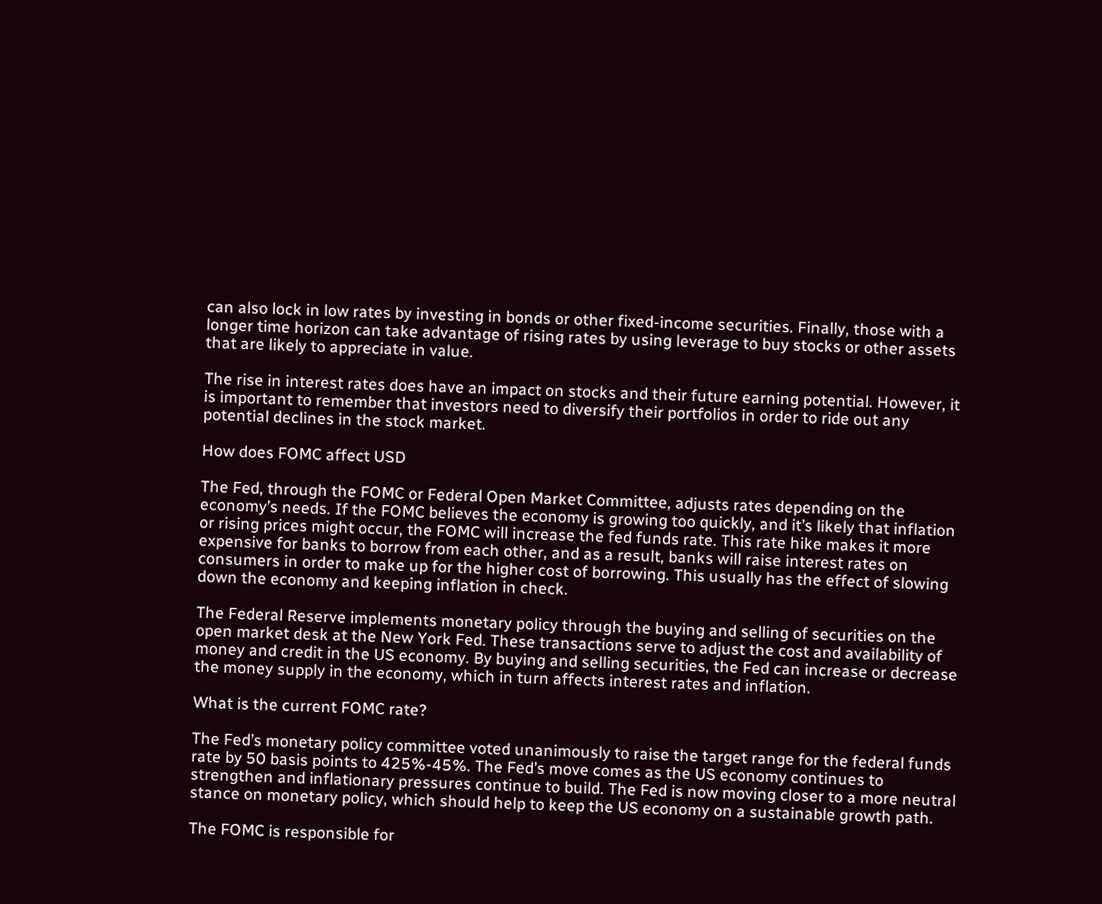can also lock in low rates by investing in bonds or other fixed-income securities. Finally, those with a longer time horizon can take advantage of rising rates by using leverage to buy stocks or other assets that are likely to appreciate in value.

The rise in interest rates does have an impact on stocks and their future earning potential. However, it is important to remember that investors need to diversify their portfolios in order to ride out any potential declines in the stock market.

How does FOMC affect USD

The Fed, through the FOMC or Federal Open Market Committee, adjusts rates depending on the economy’s needs. If the FOMC believes the economy is growing too quickly, and it’s likely that inflation or rising prices might occur, the FOMC will increase the fed funds rate. This rate hike makes it more expensive for banks to borrow from each other, and as a result, banks will raise interest rates on consumers in order to make up for the higher cost of borrowing. This usually has the effect of slowing down the economy and keeping inflation in check.

The Federal Reserve implements monetary policy through the buying and selling of securities on the open market desk at the New York Fed. These transactions serve to adjust the cost and availability of money and credit in the US economy. By buying and selling securities, the Fed can increase or decrease the money supply in the economy, which in turn affects interest rates and inflation.

What is the current FOMC rate?

The Fed’s monetary policy committee voted unanimously to raise the target range for the federal funds rate by 50 basis points to 425%-45%. The Fed’s move comes as the US economy continues to strengthen and inflationary pressures continue to build. The Fed is now moving closer to a more neutral stance on monetary policy, which should help to keep the US economy on a sustainable growth path.

The FOMC is responsible for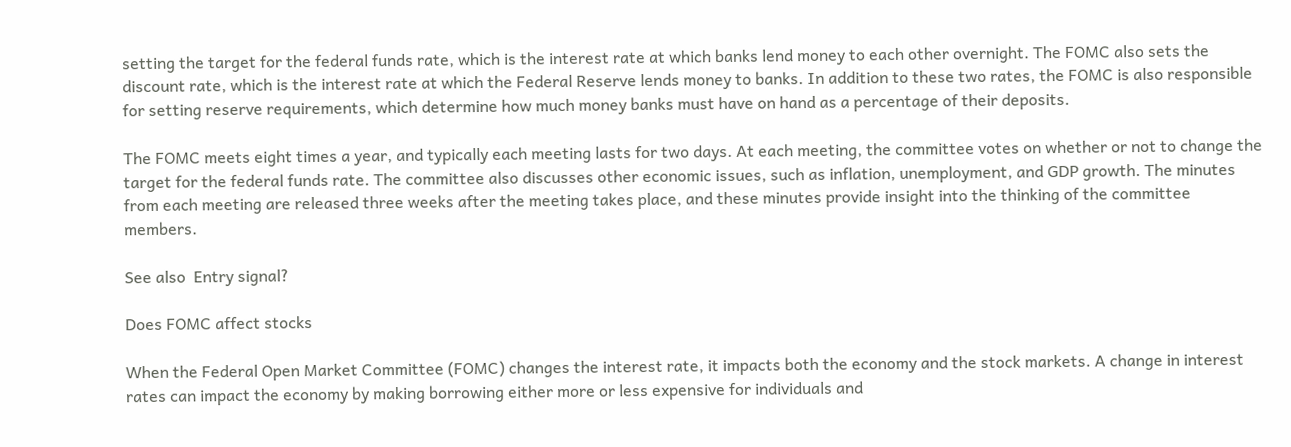setting the target for the federal funds rate, which is the interest rate at which banks lend money to each other overnight. The FOMC also sets the discount rate, which is the interest rate at which the Federal Reserve lends money to banks. In addition to these two rates, the FOMC is also responsible for setting reserve requirements, which determine how much money banks must have on hand as a percentage of their deposits.

The FOMC meets eight times a year, and typically each meeting lasts for two days. At each meeting, the committee votes on whether or not to change the target for the federal funds rate. The committee also discusses other economic issues, such as inflation, unemployment, and GDP growth. The minutes from each meeting are released three weeks after the meeting takes place, and these minutes provide insight into the thinking of the committee members.

See also  Entry signal?

Does FOMC affect stocks

When the Federal Open Market Committee (FOMC) changes the interest rate, it impacts both the economy and the stock markets. A change in interest rates can impact the economy by making borrowing either more or less expensive for individuals and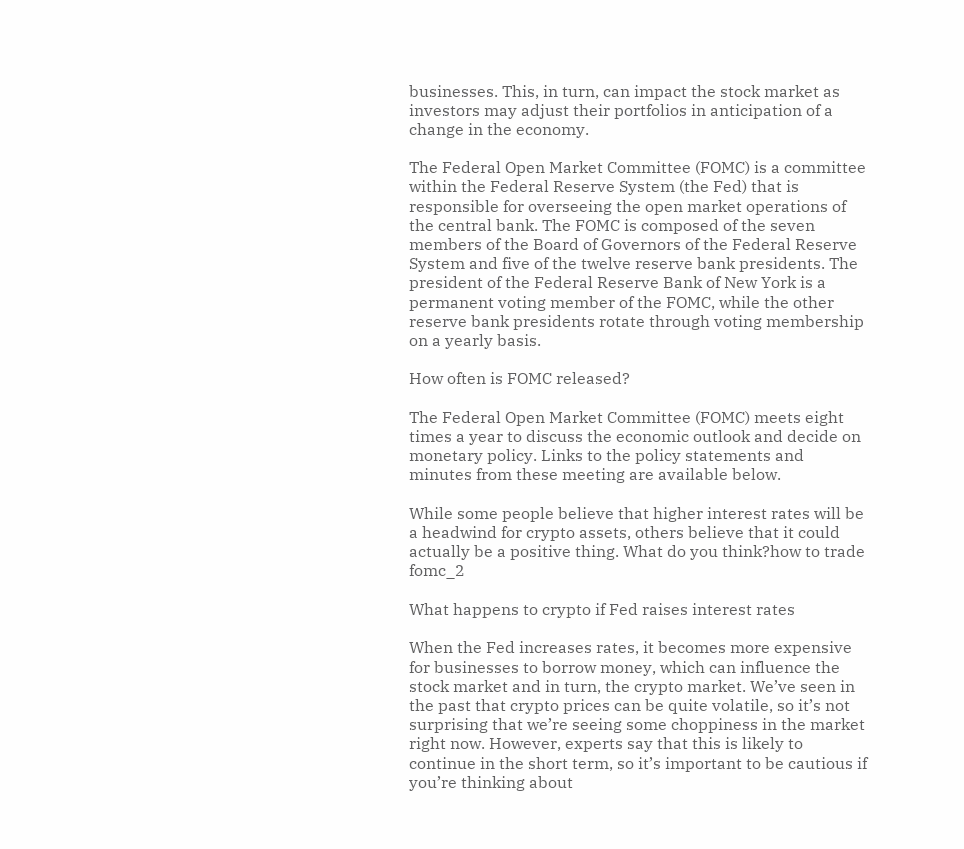businesses. This, in turn, can impact the stock market as investors may adjust their portfolios in anticipation of a change in the economy.

The Federal Open Market Committee (FOMC) is a committee within the Federal Reserve System (the Fed) that is responsible for overseeing the open market operations of the central bank. The FOMC is composed of the seven members of the Board of Governors of the Federal Reserve System and five of the twelve reserve bank presidents. The president of the Federal Reserve Bank of New York is a permanent voting member of the FOMC, while the other reserve bank presidents rotate through voting membership on a yearly basis.

How often is FOMC released?

The Federal Open Market Committee (FOMC) meets eight times a year to discuss the economic outlook and decide on monetary policy. Links to the policy statements and minutes from these meeting are available below.

While some people believe that higher interest rates will be a headwind for crypto assets, others believe that it could actually be a positive thing. What do you think?how to trade fomc_2

What happens to crypto if Fed raises interest rates

When the Fed increases rates, it becomes more expensive for businesses to borrow money, which can influence the stock market and in turn, the crypto market. We’ve seen in the past that crypto prices can be quite volatile, so it’s not surprising that we’re seeing some choppiness in the market right now. However, experts say that this is likely to continue in the short term, so it’s important to be cautious if you’re thinking about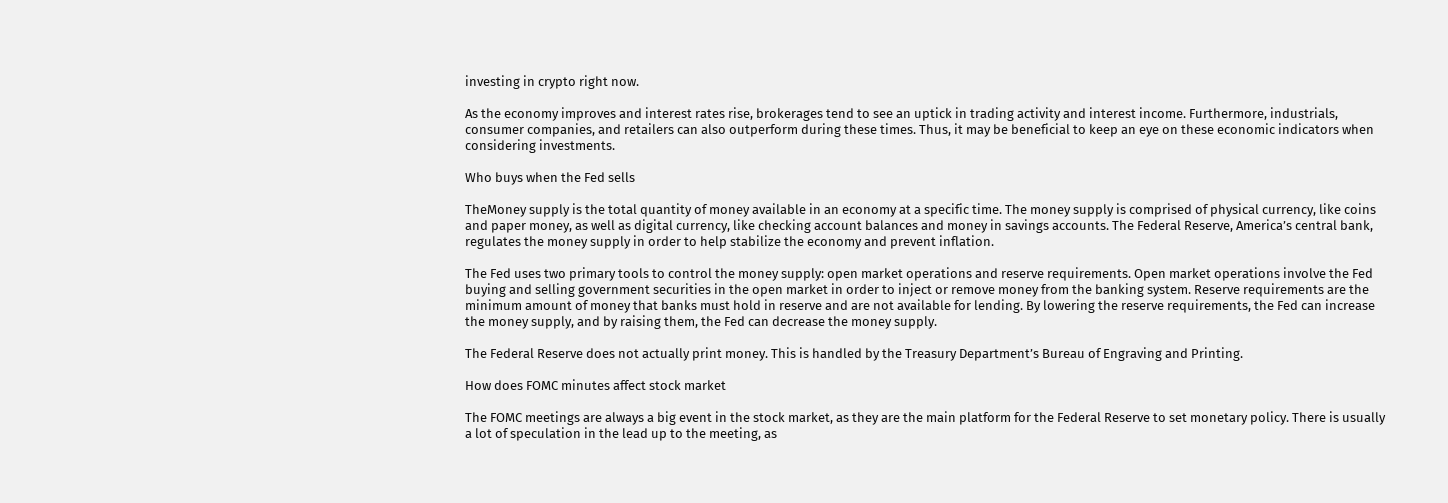investing in crypto right now.

As the economy improves and interest rates rise, brokerages tend to see an uptick in trading activity and interest income. Furthermore, industrials, consumer companies, and retailers can also outperform during these times. Thus, it may be beneficial to keep an eye on these economic indicators when considering investments.

Who buys when the Fed sells

TheMoney supply is the total quantity of money available in an economy at a specific time. The money supply is comprised of physical currency, like coins and paper money, as well as digital currency, like checking account balances and money in savings accounts. The Federal Reserve, America’s central bank, regulates the money supply in order to help stabilize the economy and prevent inflation.

The Fed uses two primary tools to control the money supply: open market operations and reserve requirements. Open market operations involve the Fed buying and selling government securities in the open market in order to inject or remove money from the banking system. Reserve requirements are the minimum amount of money that banks must hold in reserve and are not available for lending. By lowering the reserve requirements, the Fed can increase the money supply, and by raising them, the Fed can decrease the money supply.

The Federal Reserve does not actually print money. This is handled by the Treasury Department’s Bureau of Engraving and Printing.

How does FOMC minutes affect stock market

The FOMC meetings are always a big event in the stock market, as they are the main platform for the Federal Reserve to set monetary policy. There is usually a lot of speculation in the lead up to the meeting, as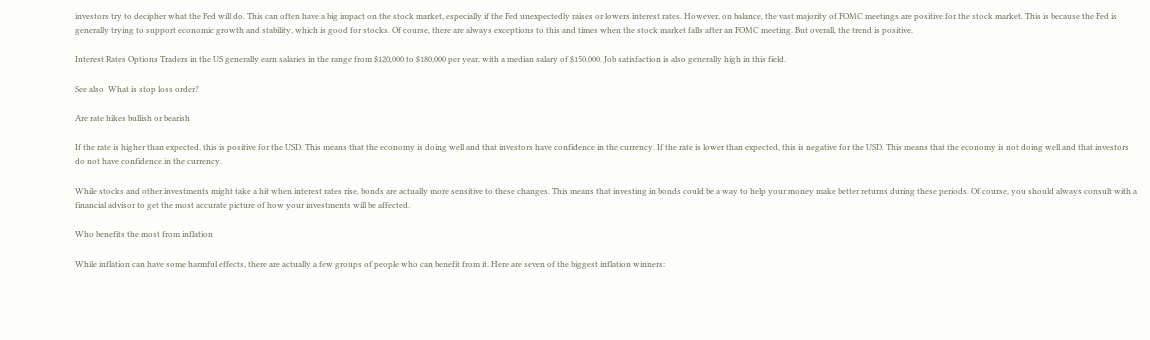investors try to decipher what the Fed will do. This can often have a big impact on the stock market, especially if the Fed unexpectedly raises or lowers interest rates. However, on balance, the vast majority of FOMC meetings are positive for the stock market. This is because the Fed is generally trying to support economic growth and stability, which is good for stocks. Of course, there are always exceptions to this and times when the stock market falls after an FOMC meeting. But overall, the trend is positive.

Interest Rates Options Traders in the US generally earn salaries in the range from $120,000 to $180,000 per year, with a median salary of $150,000. Job satisfaction is also generally high in this field.

See also  What is stop loss order?

Are rate hikes bullish or bearish

If the rate is higher than expected, this is positive for the USD. This means that the economy is doing well and that investors have confidence in the currency. If the rate is lower than expected, this is negative for the USD. This means that the economy is not doing well and that investors do not have confidence in the currency.

While stocks and other investments might take a hit when interest rates rise, bonds are actually more sensitive to these changes. This means that investing in bonds could be a way to help your money make better returns during these periods. Of course, you should always consult with a financial advisor to get the most accurate picture of how your investments will be affected.

Who benefits the most from inflation

While inflation can have some harmful effects, there are actually a few groups of people who can benefit from it. Here are seven of the biggest inflation winners: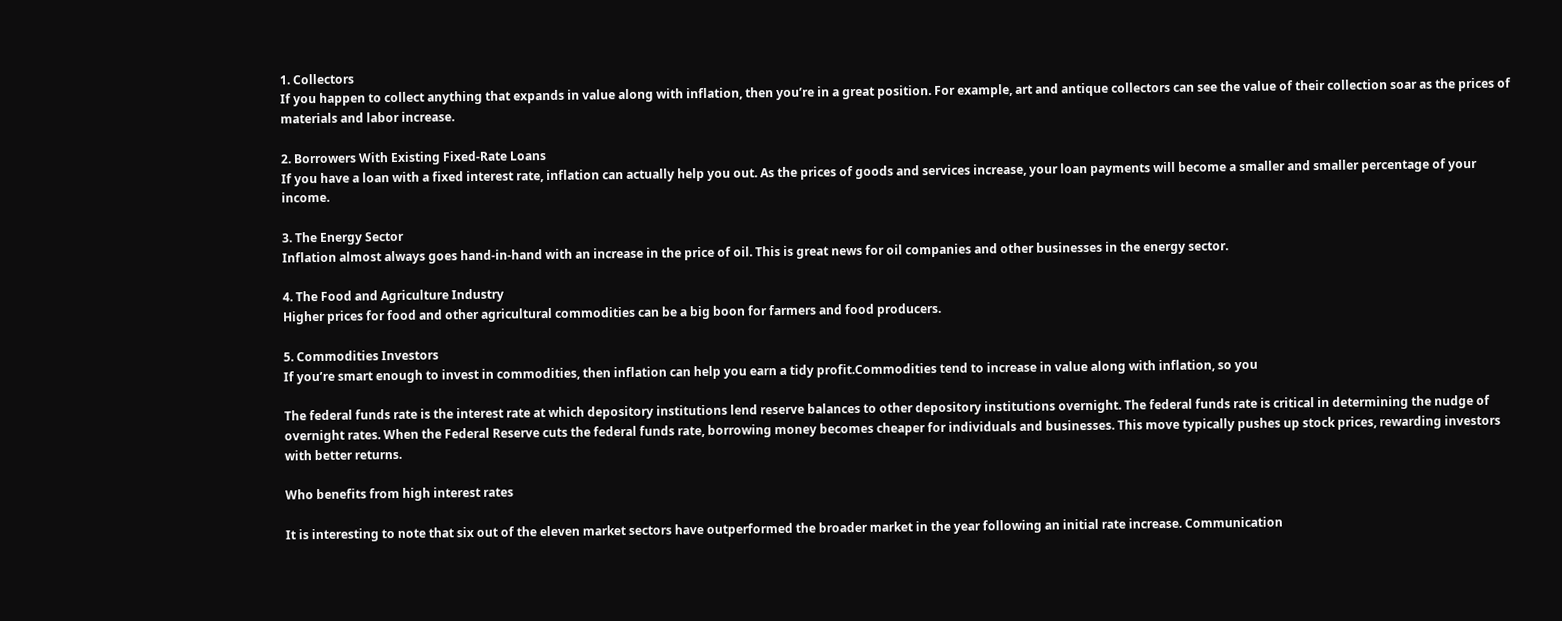1. Collectors
If you happen to collect anything that expands in value along with inflation, then you’re in a great position. For example, art and antique collectors can see the value of their collection soar as the prices of materials and labor increase.

2. Borrowers With Existing Fixed-Rate Loans
If you have a loan with a fixed interest rate, inflation can actually help you out. As the prices of goods and services increase, your loan payments will become a smaller and smaller percentage of your income.

3. The Energy Sector
Inflation almost always goes hand-in-hand with an increase in the price of oil. This is great news for oil companies and other businesses in the energy sector.

4. The Food and Agriculture Industry
Higher prices for food and other agricultural commodities can be a big boon for farmers and food producers.

5. Commodities Investors
If you’re smart enough to invest in commodities, then inflation can help you earn a tidy profit.Commodities tend to increase in value along with inflation, so you

The federal funds rate is the interest rate at which depository institutions lend reserve balances to other depository institutions overnight. The federal funds rate is critical in determining the nudge of overnight rates. When the Federal Reserve cuts the federal funds rate, borrowing money becomes cheaper for individuals and businesses. This move typically pushes up stock prices, rewarding investors with better returns.

Who benefits from high interest rates

It is interesting to note that six out of the eleven market sectors have outperformed the broader market in the year following an initial rate increase. Communication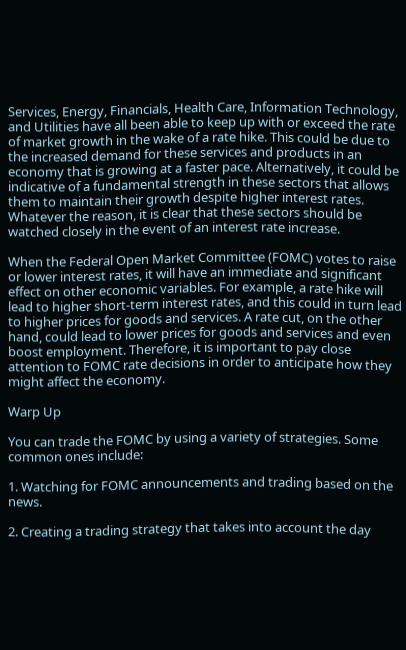Services, Energy, Financials, Health Care, Information Technology, and Utilities have all been able to keep up with or exceed the rate of market growth in the wake of a rate hike. This could be due to the increased demand for these services and products in an economy that is growing at a faster pace. Alternatively, it could be indicative of a fundamental strength in these sectors that allows them to maintain their growth despite higher interest rates. Whatever the reason, it is clear that these sectors should be watched closely in the event of an interest rate increase.

When the Federal Open Market Committee (FOMC) votes to raise or lower interest rates, it will have an immediate and significant effect on other economic variables. For example, a rate hike will lead to higher short-term interest rates, and this could in turn lead to higher prices for goods and services. A rate cut, on the other hand, could lead to lower prices for goods and services and even boost employment. Therefore, it is important to pay close attention to FOMC rate decisions in order to anticipate how they might affect the economy.

Warp Up

You can trade the FOMC by using a variety of strategies. Some common ones include:

1. Watching for FOMC announcements and trading based on the news.

2. Creating a trading strategy that takes into account the day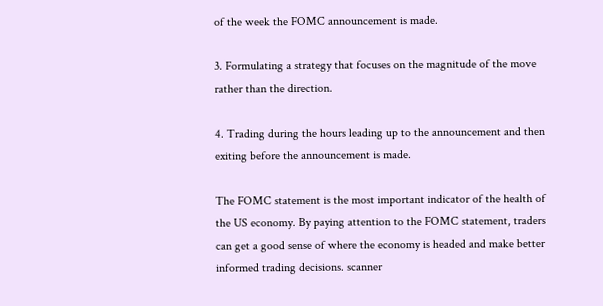of the week the FOMC announcement is made.

3. Formulating a strategy that focuses on the magnitude of the move rather than the direction.

4. Trading during the hours leading up to the announcement and then exiting before the announcement is made.

The FOMC statement is the most important indicator of the health of the US economy. By paying attention to the FOMC statement, traders can get a good sense of where the economy is headed and make better informed trading decisions. scanner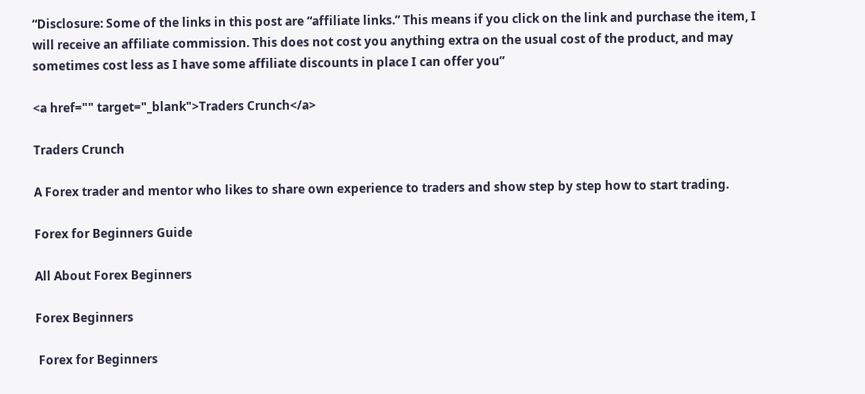“Disclosure: Some of the links in this post are “affiliate links.” This means if you click on the link and purchase the item, I will receive an affiliate commission. This does not cost you anything extra on the usual cost of the product, and may sometimes cost less as I have some affiliate discounts in place I can offer you”

<a href="" target="_blank">Traders Crunch</a>

Traders Crunch

A Forex trader and mentor who likes to share own experience to traders and show step by step how to start trading.

Forex for Beginners Guide

All About Forex Beginners

Forex Beginners

 Forex for Beginners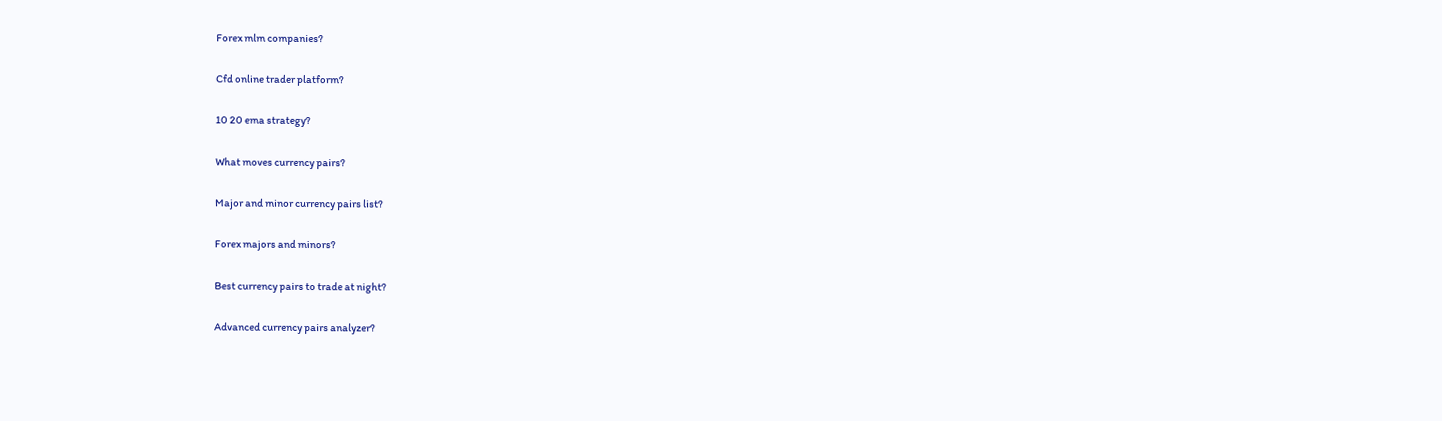Forex mlm companies?

Cfd online trader platform?

10 20 ema strategy?

What moves currency pairs?

Major and minor currency pairs list?

Forex majors and minors?

Best currency pairs to trade at night?

Advanced currency pairs analyzer?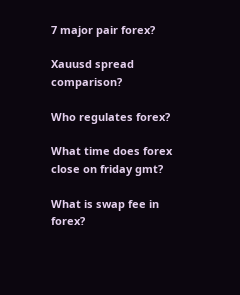7 major pair forex?

Xauusd spread comparison?

Who regulates forex?

What time does forex close on friday gmt?

What is swap fee in forex?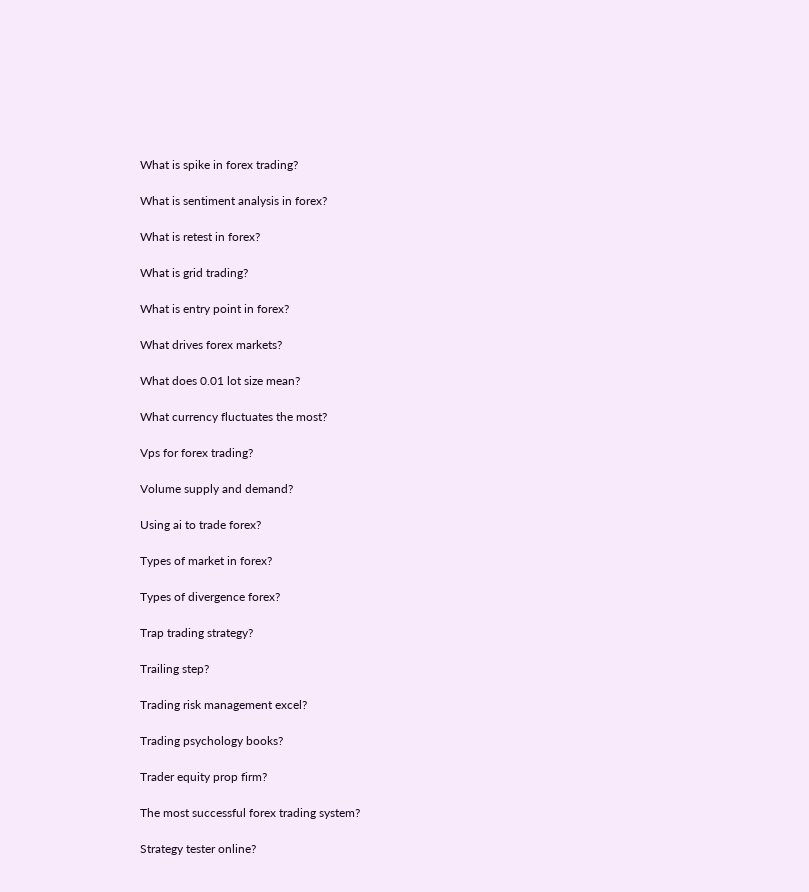What is spike in forex trading?

What is sentiment analysis in forex?

What is retest in forex?

What is grid trading?

What is entry point in forex?

What drives forex markets?

What does 0.01 lot size mean?

What currency fluctuates the most?

Vps for forex trading?

Volume supply and demand?

Using ai to trade forex?

Types of market in forex?

Types of divergence forex?

Trap trading strategy?

Trailing step?

Trading risk management excel?

Trading psychology books?

Trader equity prop firm?

The most successful forex trading system?

Strategy tester online?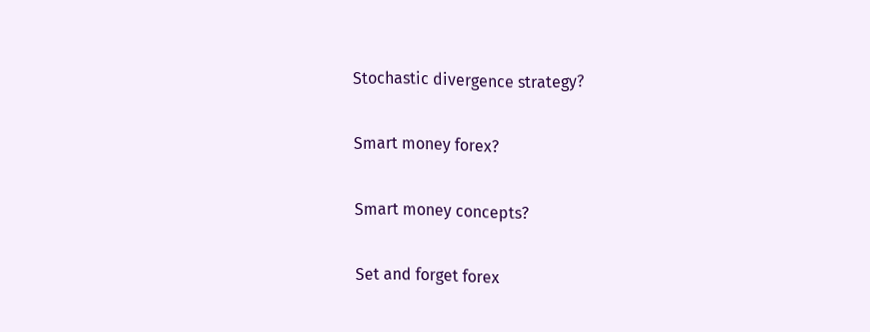Stochastic divergence strategy?

Smart money forex?

Smart money concepts?

Set and forget forex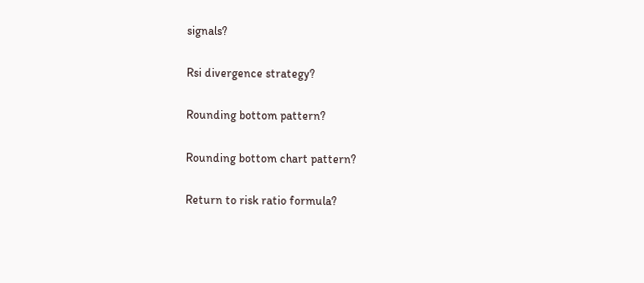signals?

Rsi divergence strategy?

Rounding bottom pattern?

Rounding bottom chart pattern?

Return to risk ratio formula?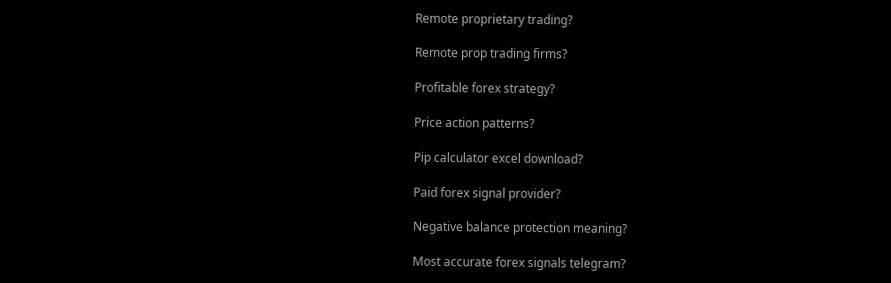Remote proprietary trading?

Remote prop trading firms?

Profitable forex strategy?

Price action patterns?

Pip calculator excel download?

Paid forex signal provider?

Negative balance protection meaning?

Most accurate forex signals telegram?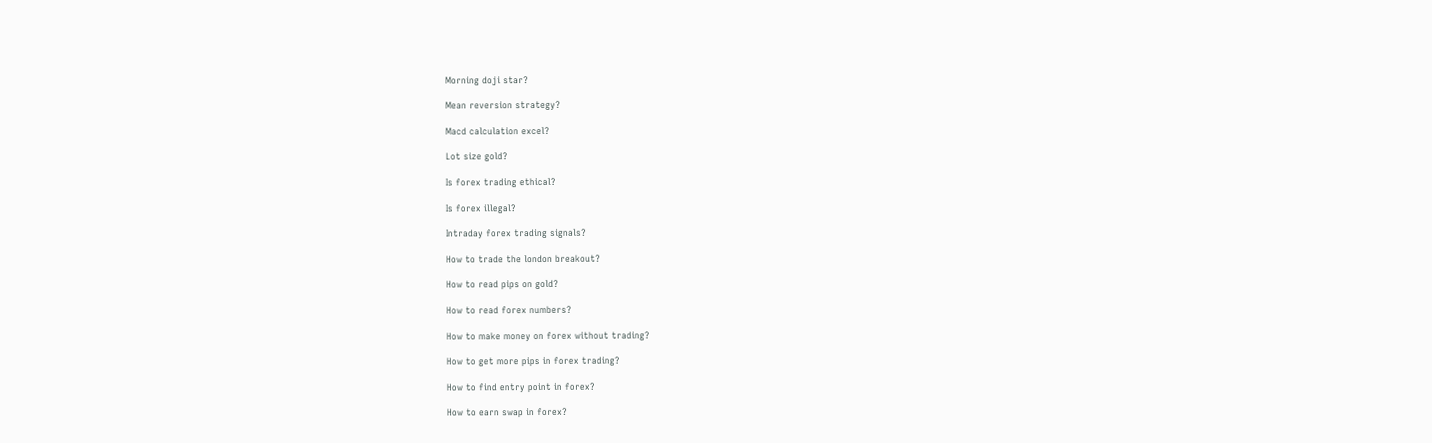Morning doji star?

Mean reversion strategy?

Macd calculation excel?

Lot size gold?

Is forex trading ethical?

Is forex illegal?

Intraday forex trading signals?

How to trade the london breakout?

How to read pips on gold?

How to read forex numbers?

How to make money on forex without trading?

How to get more pips in forex trading?

How to find entry point in forex?

How to earn swap in forex?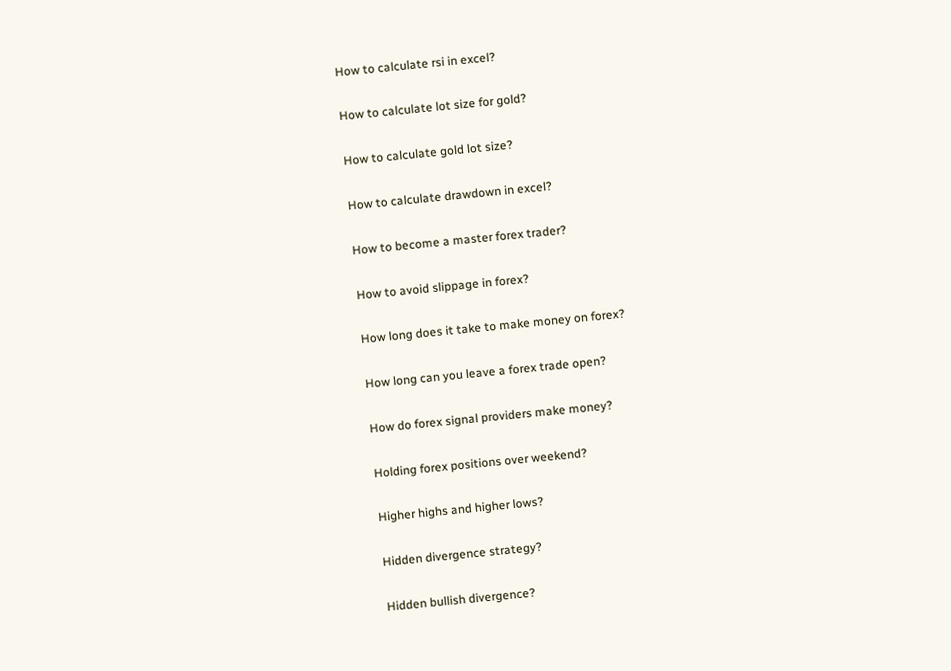How to calculate rsi in excel?

How to calculate lot size for gold?

How to calculate gold lot size?

How to calculate drawdown in excel?

How to become a master forex trader?

How to avoid slippage in forex?

How long does it take to make money on forex?

How long can you leave a forex trade open?

How do forex signal providers make money?

Holding forex positions over weekend?

Higher highs and higher lows?

Hidden divergence strategy?

Hidden bullish divergence?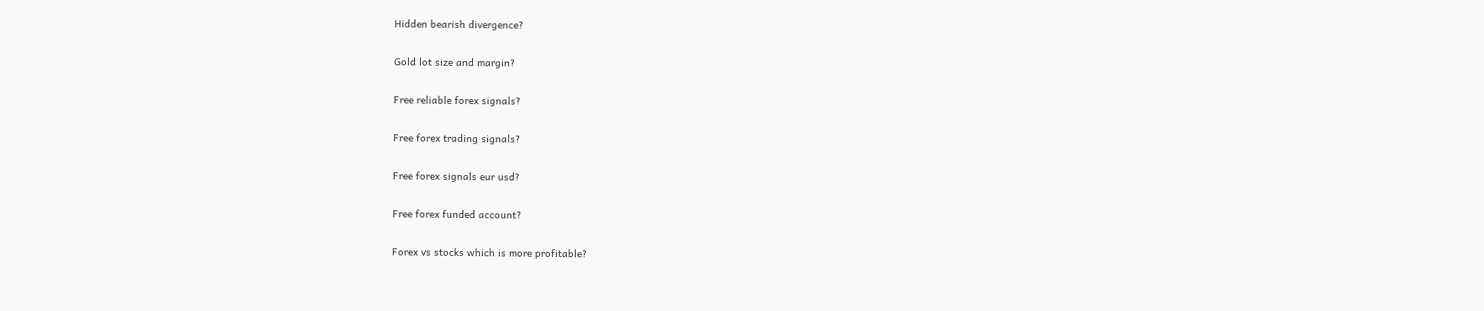Hidden bearish divergence?

Gold lot size and margin?

Free reliable forex signals?

Free forex trading signals?

Free forex signals eur usd?

Free forex funded account?

Forex vs stocks which is more profitable?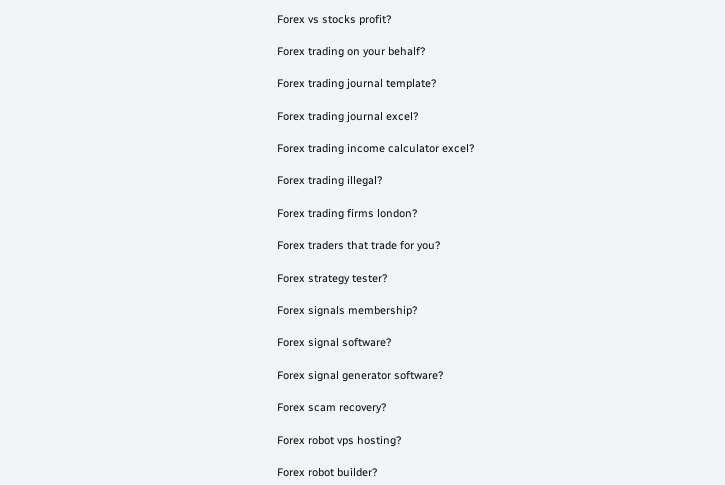Forex vs stocks profit?

Forex trading on your behalf?

Forex trading journal template?

Forex trading journal excel?

Forex trading income calculator excel?

Forex trading illegal?

Forex trading firms london?

Forex traders that trade for you?

Forex strategy tester?

Forex signals membership?

Forex signal software?

Forex signal generator software?

Forex scam recovery?

Forex robot vps hosting?

Forex robot builder?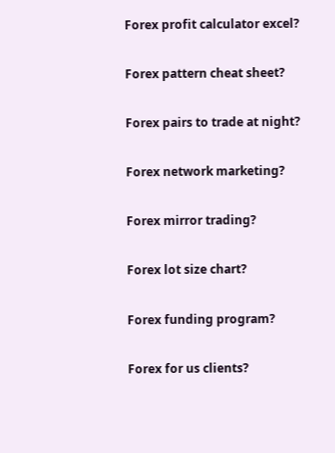Forex profit calculator excel?

Forex pattern cheat sheet?

Forex pairs to trade at night?

Forex network marketing?

Forex mirror trading?

Forex lot size chart?

Forex funding program?

Forex for us clients?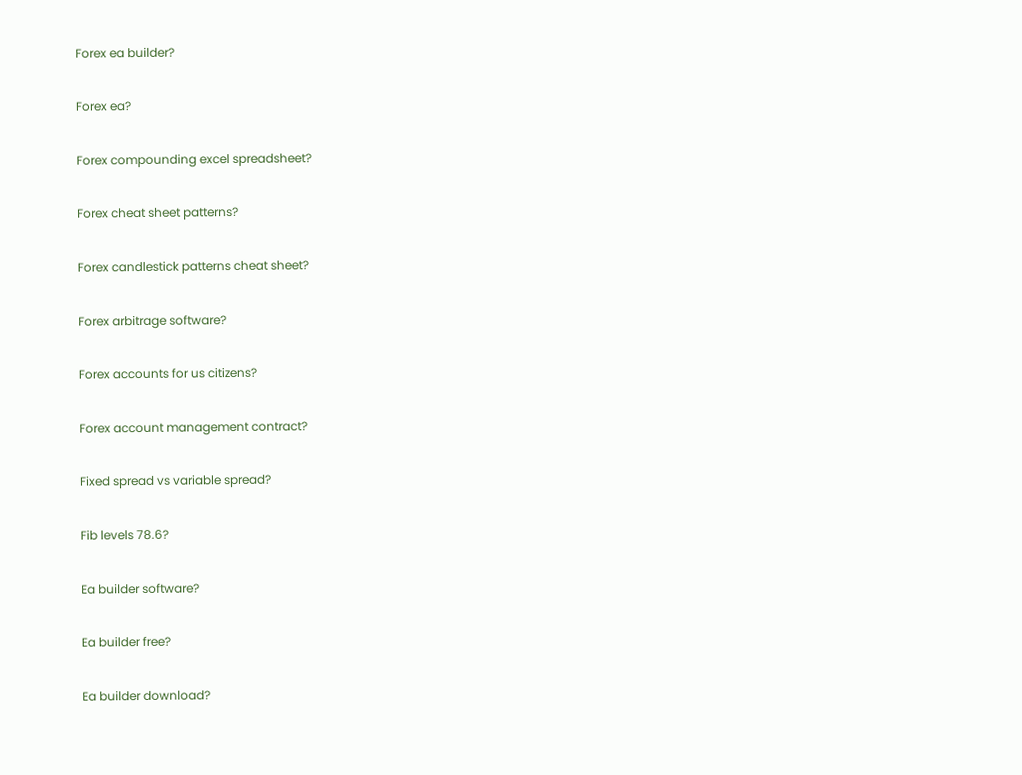Forex ea builder?

Forex ea?

Forex compounding excel spreadsheet?

Forex cheat sheet patterns?

Forex candlestick patterns cheat sheet?

Forex arbitrage software?

Forex accounts for us citizens?

Forex account management contract?

Fixed spread vs variable spread?

Fib levels 78.6?

Ea builder software?

Ea builder free?

Ea builder download?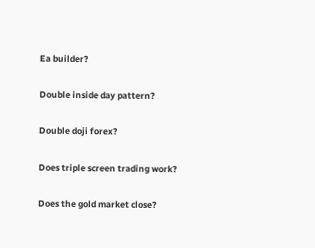Ea builder?

Double inside day pattern?

Double doji forex?

Does triple screen trading work?

Does the gold market close?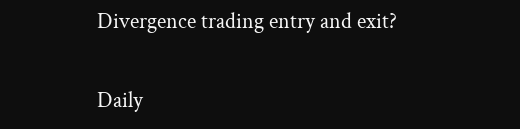Divergence trading entry and exit?

Daily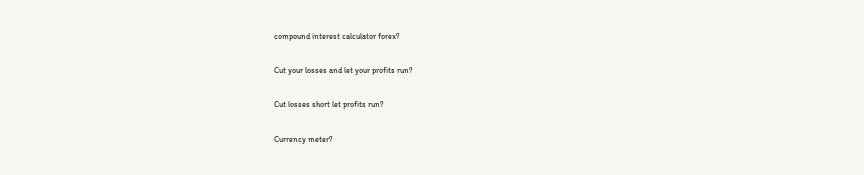compound interest calculator forex?

Cut your losses and let your profits run?

Cut losses short let profits run?

Currency meter?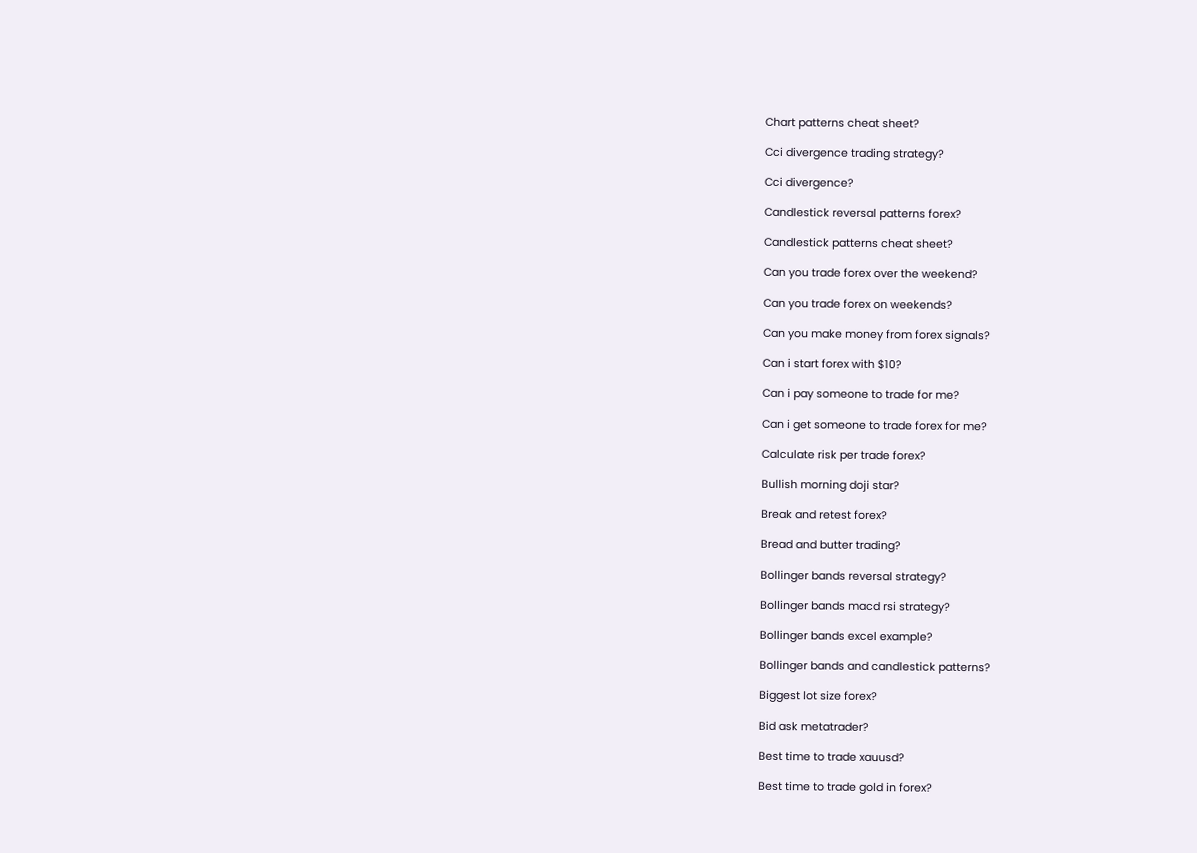Chart patterns cheat sheet?

Cci divergence trading strategy?

Cci divergence?

Candlestick reversal patterns forex?

Candlestick patterns cheat sheet?

Can you trade forex over the weekend?

Can you trade forex on weekends?

Can you make money from forex signals?

Can i start forex with $10?

Can i pay someone to trade for me?

Can i get someone to trade forex for me?

Calculate risk per trade forex?

Bullish morning doji star?

Break and retest forex?

Bread and butter trading?

Bollinger bands reversal strategy?

Bollinger bands macd rsi strategy?

Bollinger bands excel example?

Bollinger bands and candlestick patterns?

Biggest lot size forex?

Bid ask metatrader?

Best time to trade xauusd?

Best time to trade gold in forex?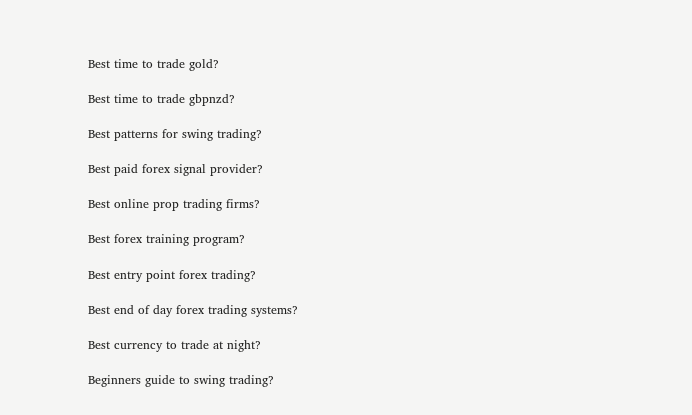Best time to trade gold?

Best time to trade gbpnzd?

Best patterns for swing trading?

Best paid forex signal provider?

Best online prop trading firms?

Best forex training program?

Best entry point forex trading?

Best end of day forex trading systems?

Best currency to trade at night?

Beginners guide to swing trading?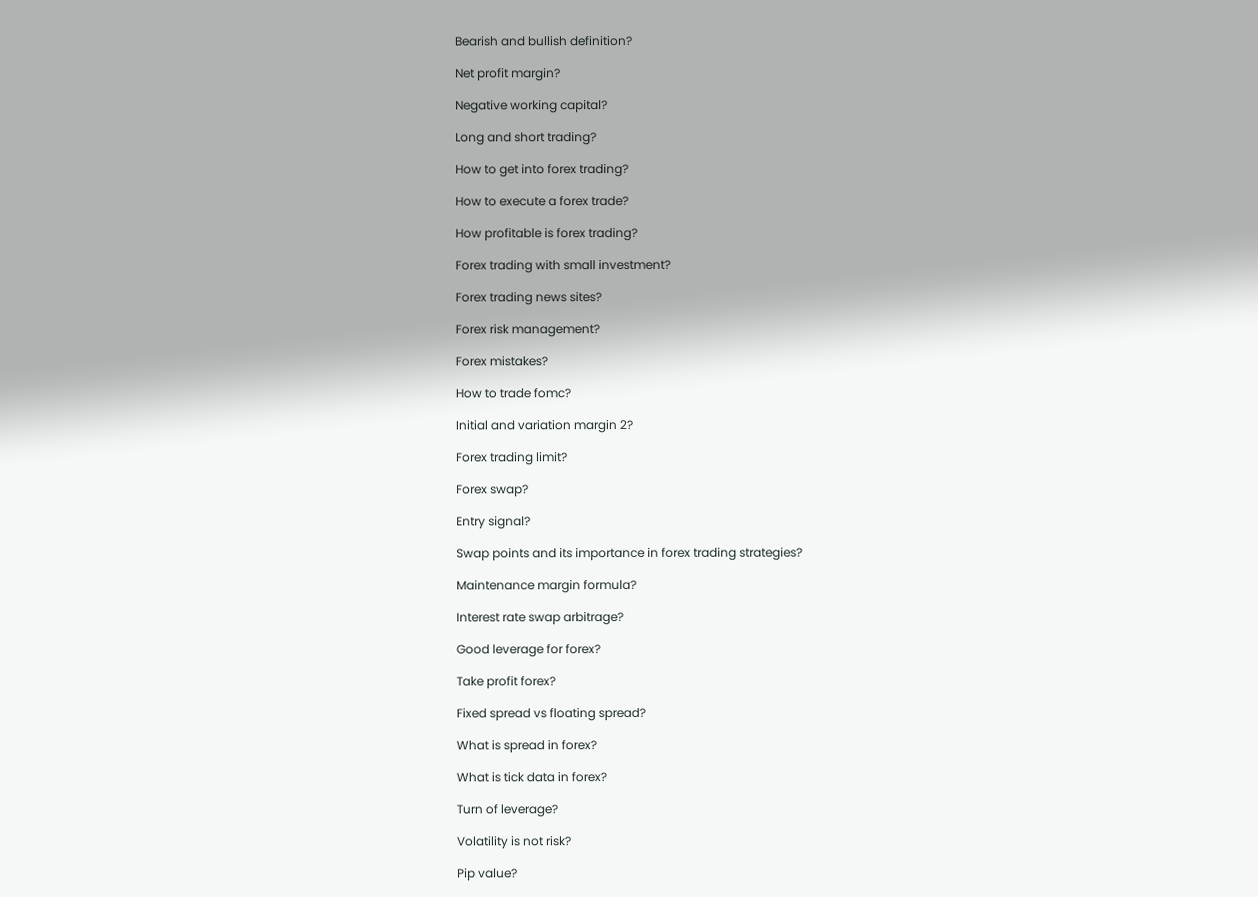Bearish and bullish definition?

Net profit margin?

Negative working capital?

Long and short trading?

How to get into forex trading?

How to execute a forex trade?

How profitable is forex trading?

Forex trading with small investment?

Forex trading news sites?

Forex risk management?

Forex mistakes?

How to trade fomc?

Initial and variation margin 2?

Forex trading limit?

Forex swap?

Entry signal?

Swap points and its importance in forex trading strategies?

Maintenance margin formula?

Interest rate swap arbitrage?

Good leverage for forex?

Take profit forex?

Fixed spread vs floating spread?

What is spread in forex?

What is tick data in forex?

Turn of leverage?

Volatility is not risk?

Pip value?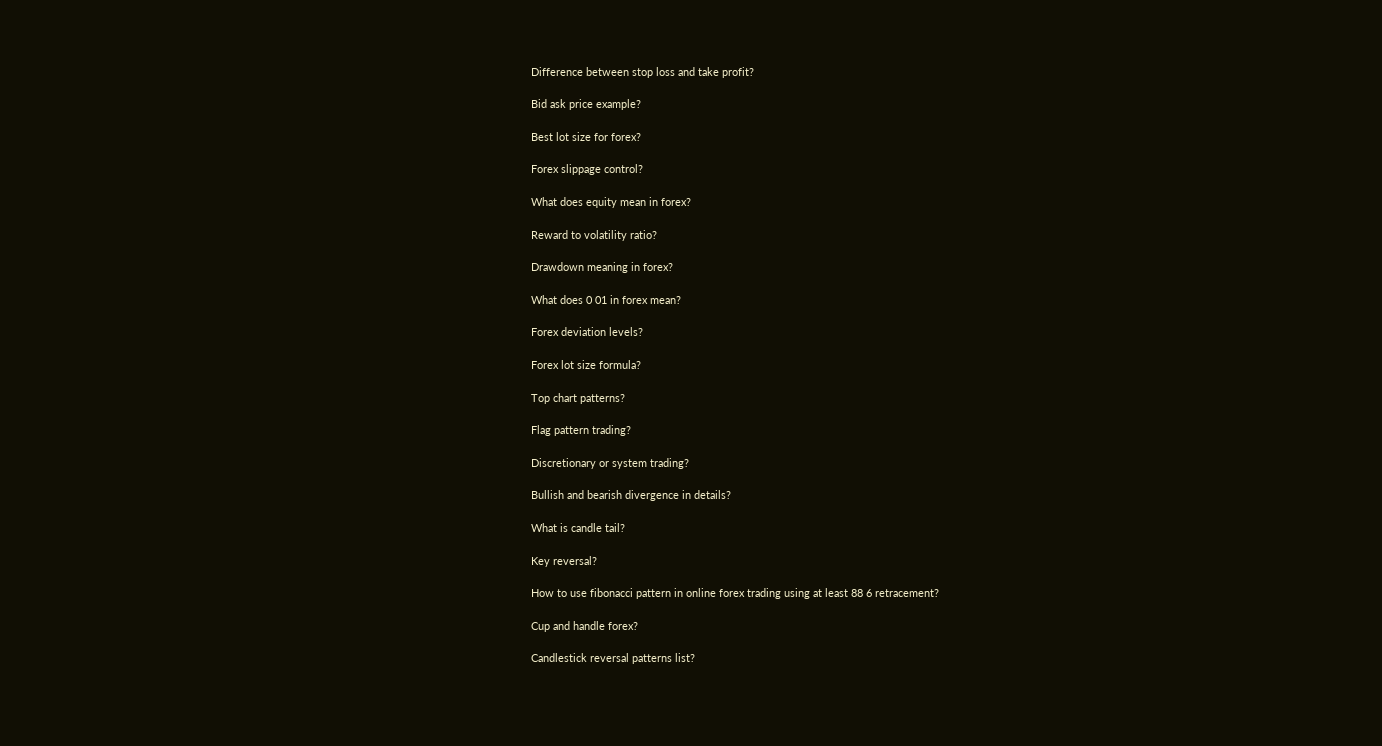Difference between stop loss and take profit?

Bid ask price example?

Best lot size for forex?

Forex slippage control?

What does equity mean in forex?

Reward to volatility ratio?

Drawdown meaning in forex?

What does 0 01 in forex mean?

Forex deviation levels?

Forex lot size formula?

Top chart patterns?

Flag pattern trading?

Discretionary or system trading?

Bullish and bearish divergence in details?

What is candle tail?

Key reversal?

How to use fibonacci pattern in online forex trading using at least 88 6 retracement?

Cup and handle forex?

Candlestick reversal patterns list?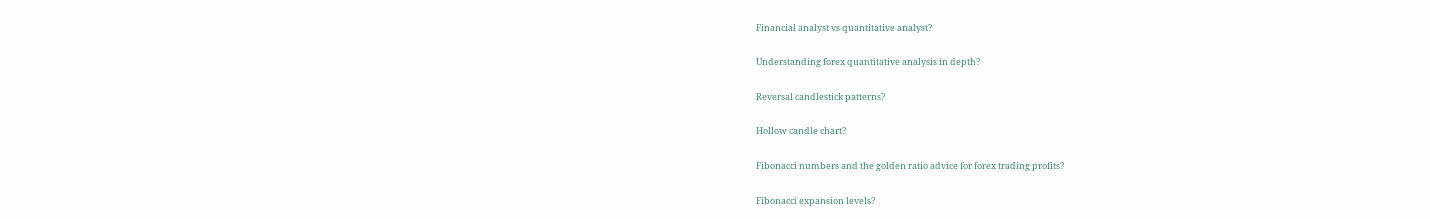Financial analyst vs quantitative analyst?

Understanding forex quantitative analysis in depth?

Reversal candlestick patterns?

Hollow candle chart?

Fibonacci numbers and the golden ratio advice for forex trading profits?

Fibonacci expansion levels?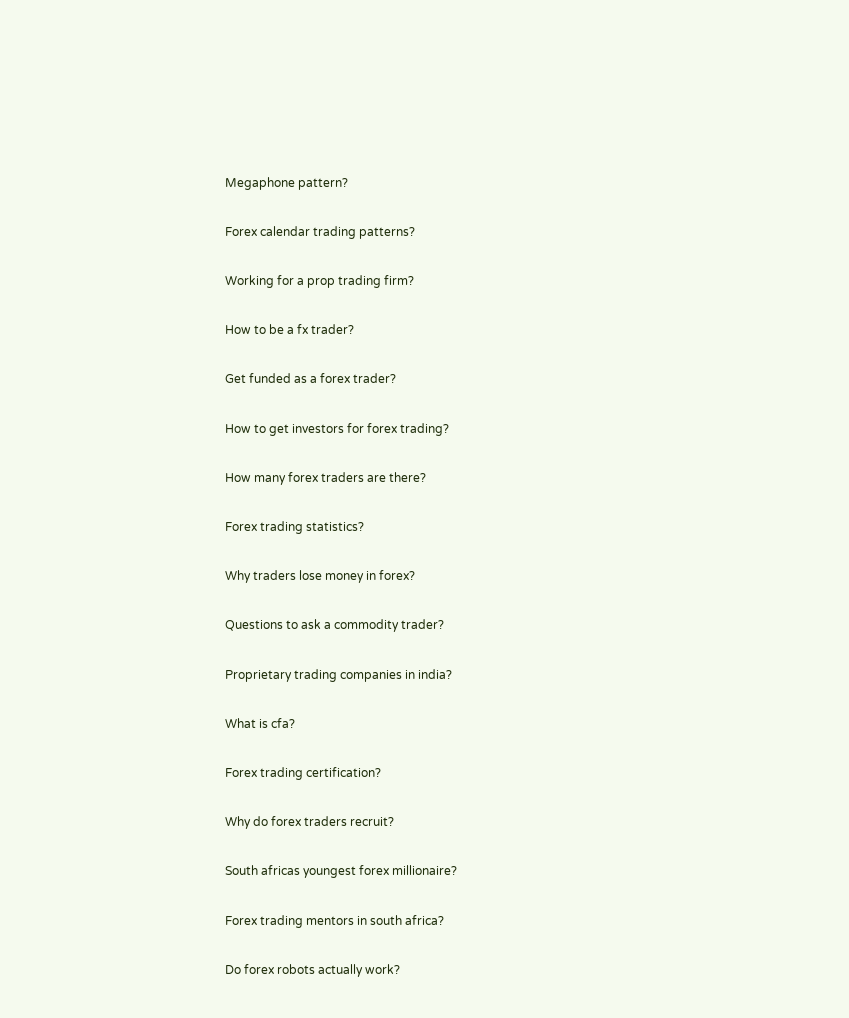Megaphone pattern?

Forex calendar trading patterns?

Working for a prop trading firm?

How to be a fx trader?

Get funded as a forex trader?

How to get investors for forex trading?

How many forex traders are there?

Forex trading statistics?

Why traders lose money in forex?

Questions to ask a commodity trader?

Proprietary trading companies in india?

What is cfa?

Forex trading certification?

Why do forex traders recruit?

South africas youngest forex millionaire?

Forex trading mentors in south africa?

Do forex robots actually work?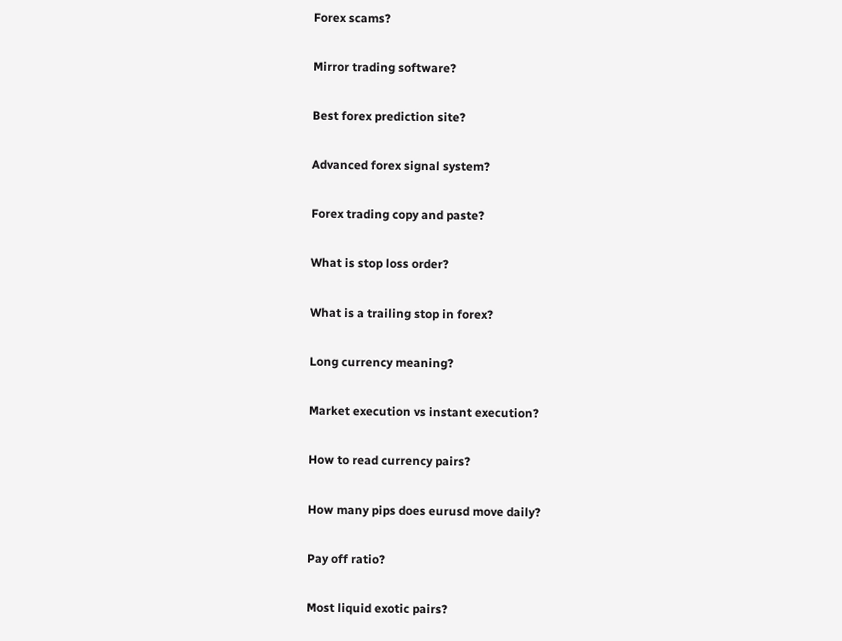Forex scams?

Mirror trading software?

Best forex prediction site?

Advanced forex signal system?

Forex trading copy and paste?

What is stop loss order?

What is a trailing stop in forex?

Long currency meaning?

Market execution vs instant execution?

How to read currency pairs?

How many pips does eurusd move daily?

Pay off ratio?

Most liquid exotic pairs?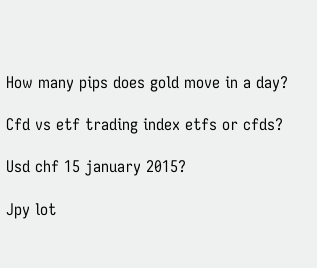How many pips does gold move in a day?

Cfd vs etf trading index etfs or cfds?

Usd chf 15 january 2015?

Jpy lot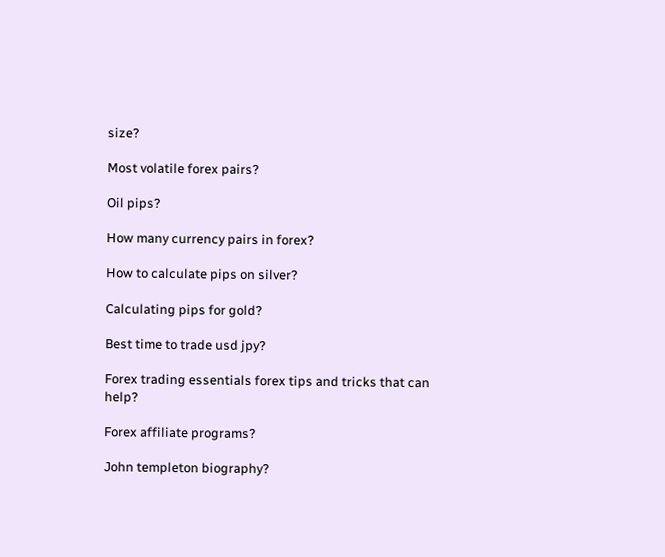size?

Most volatile forex pairs?

Oil pips?

How many currency pairs in forex?

How to calculate pips on silver?

Calculating pips for gold?

Best time to trade usd jpy?

Forex trading essentials forex tips and tricks that can help?

Forex affiliate programs?

John templeton biography?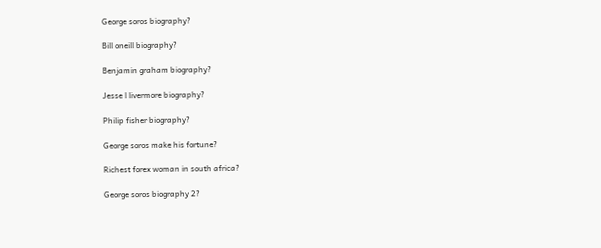George soros biography?

Bill oneill biography?

Benjamin graham biography?

Jesse l livermore biography?

Philip fisher biography?

George soros make his fortune?

Richest forex woman in south africa?

George soros biography 2?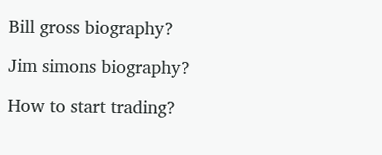Bill gross biography?

Jim simons biography?

How to start trading?